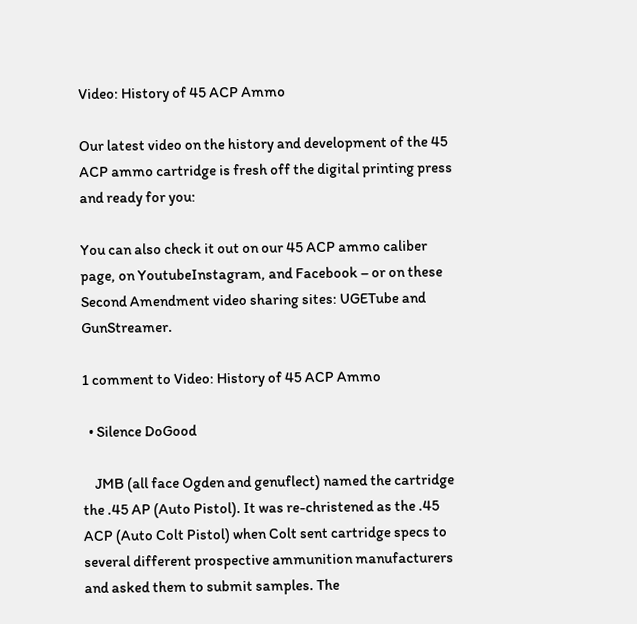Video: History of 45 ACP Ammo

Our latest video on the history and development of the 45 ACP ammo cartridge is fresh off the digital printing press and ready for you:

You can also check it out on our 45 ACP ammo caliber page, on YoutubeInstagram, and Facebook – or on these Second Amendment video sharing sites: UGETube and GunStreamer.

1 comment to Video: History of 45 ACP Ammo

  • Silence DoGood

    JMB (all face Ogden and genuflect) named the cartridge the .45 AP (Auto Pistol). It was re-christened as the .45 ACP (Auto Colt Pistol) when Colt sent cartridge specs to several different prospective ammunition manufacturers and asked them to submit samples. The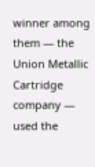winner among them — the Union Metallic Cartridge company — used the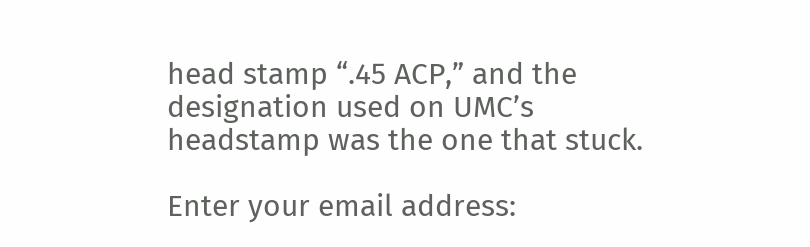head stamp “.45 ACP,” and the designation used on UMC’s headstamp was the one that stuck.

Enter your email address: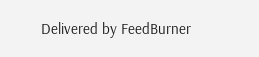Delivered by FeedBurner